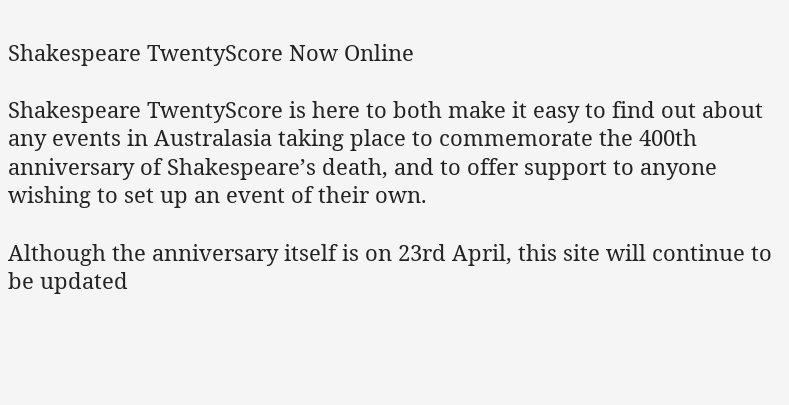Shakespeare TwentyScore Now Online

Shakespeare TwentyScore is here to both make it easy to find out about any events in Australasia taking place to commemorate the 400th anniversary of Shakespeare’s death, and to offer support to anyone wishing to set up an event of their own.

Although the anniversary itself is on 23rd April, this site will continue to be updated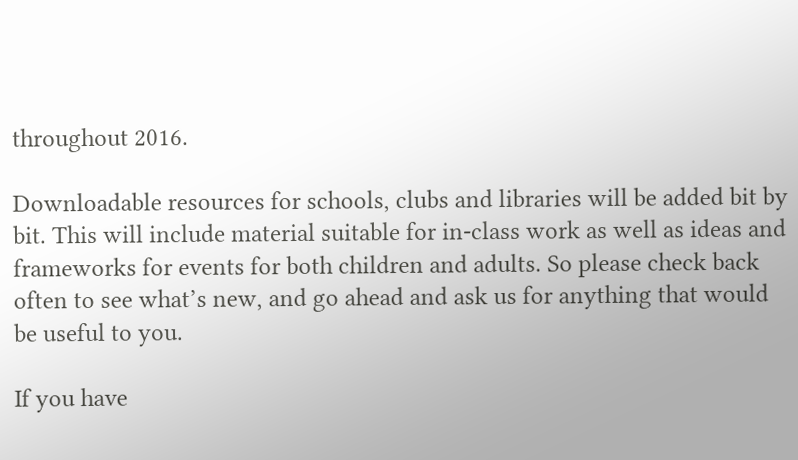throughout 2016.

Downloadable resources for schools, clubs and libraries will be added bit by bit. This will include material suitable for in-class work as well as ideas and frameworks for events for both children and adults. So please check back often to see what’s new, and go ahead and ask us for anything that would be useful to you.

If you have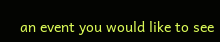an event you would like to see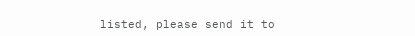listed, please send it to